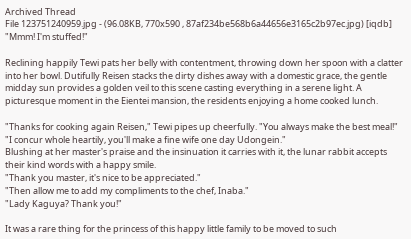Archived Thread
File 123751240959.jpg - (96.08KB, 770x590 , 87af234be568b6a44656e3165c2b97ec.jpg) [iqdb]
"Mmm! I'm stuffed!"

Reclining happily Tewi pats her belly with contentment, throwing down her spoon with a clatter into her bowl. Dutifully Reisen stacks the dirty dishes away with a domestic grace, the gentle midday sun provides a golden veil to this scene casting everything in a serene light. A picturesque moment in the Eientei mansion, the residents enjoying a home cooked lunch.

"Thanks for cooking again Reisen," Tewi pipes up cheerfully. "You always make the best meal!"
"I concur whole heartily, you'll make a fine wife one day Udongein."
Blushing at her master's praise and the insinuation it carries with it, the lunar rabbit accepts their kind words with a happy smile.
"Thank you master, it's nice to be appreciated."
"Then allow me to add my compliments to the chef, Inaba."
"Lady Kaguya? Thank you!"

It was a rare thing for the princess of this happy little family to be moved to such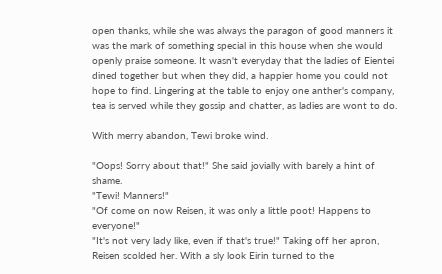open thanks, while she was always the paragon of good manners it was the mark of something special in this house when she would openly praise someone. It wasn't everyday that the ladies of Eientei dined together but when they did, a happier home you could not hope to find. Lingering at the table to enjoy one anther's company, tea is served while they gossip and chatter, as ladies are wont to do.

With merry abandon, Tewi broke wind.

"Oops! Sorry about that!" She said jovially with barely a hint of shame.
"Tewi! Manners!"
"Of come on now Reisen, it was only a little poot! Happens to everyone!"
"It's not very lady like, even if that's true!" Taking off her apron, Reisen scolded her. With a sly look Eirin turned to the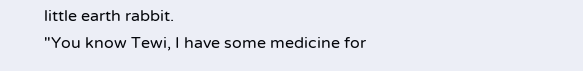little earth rabbit.
"You know Tewi, I have some medicine for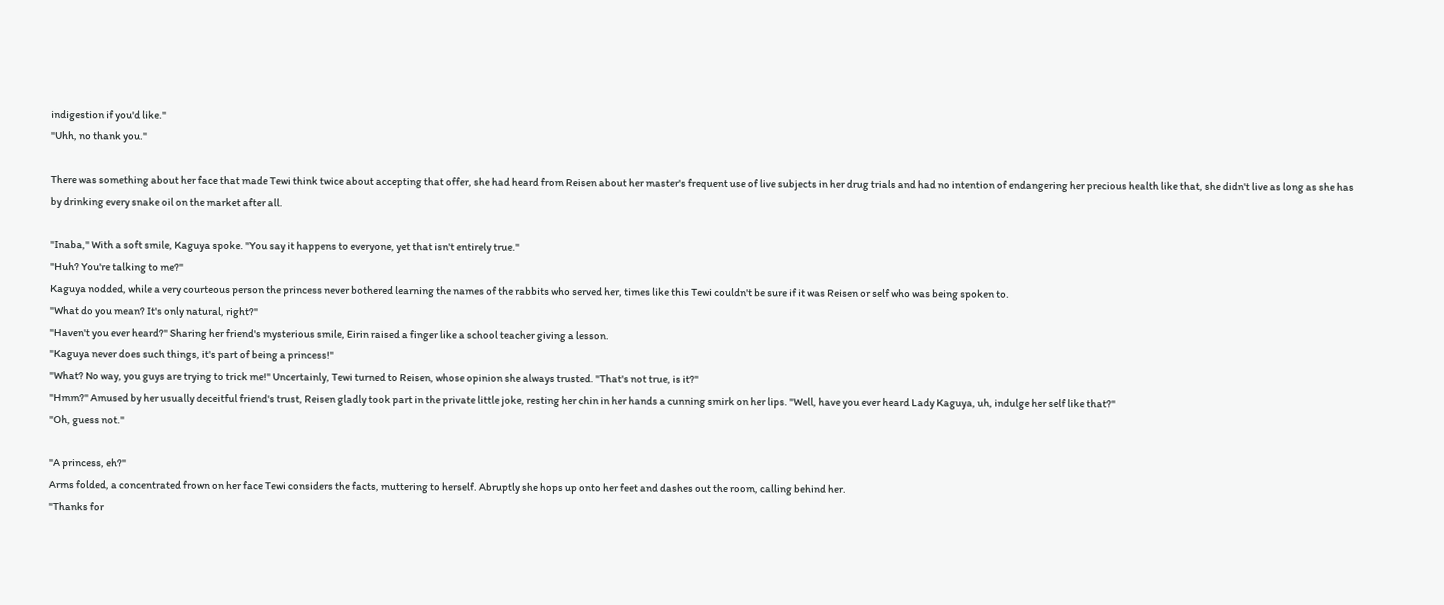indigestion if you'd like."
"Uhh, no thank you."

There was something about her face that made Tewi think twice about accepting that offer, she had heard from Reisen about her master's frequent use of live subjects in her drug trials and had no intention of endangering her precious health like that, she didn't live as long as she has by drinking every snake oil on the market after all.

"Inaba," With a soft smile, Kaguya spoke. "You say it happens to everyone, yet that isn't entirely true."
"Huh? You're talking to me?"
Kaguya nodded, while a very courteous person the princess never bothered learning the names of the rabbits who served her, times like this Tewi couldn't be sure if it was Reisen or self who was being spoken to.
"What do you mean? It's only natural, right?"
"Haven't you ever heard?" Sharing her friend's mysterious smile, Eirin raised a finger like a school teacher giving a lesson.
"Kaguya never does such things, it's part of being a princess!"
"What? No way, you guys are trying to trick me!" Uncertainly, Tewi turned to Reisen, whose opinion she always trusted. "That's not true, is it?"
"Hmm?" Amused by her usually deceitful friend's trust, Reisen gladly took part in the private little joke, resting her chin in her hands a cunning smirk on her lips. "Well, have you ever heard Lady Kaguya, uh, indulge her self like that?"
"Oh, guess not."

"A princess, eh?"
Arms folded, a concentrated frown on her face Tewi considers the facts, muttering to herself. Abruptly she hops up onto her feet and dashes out the room, calling behind her.
"Thanks for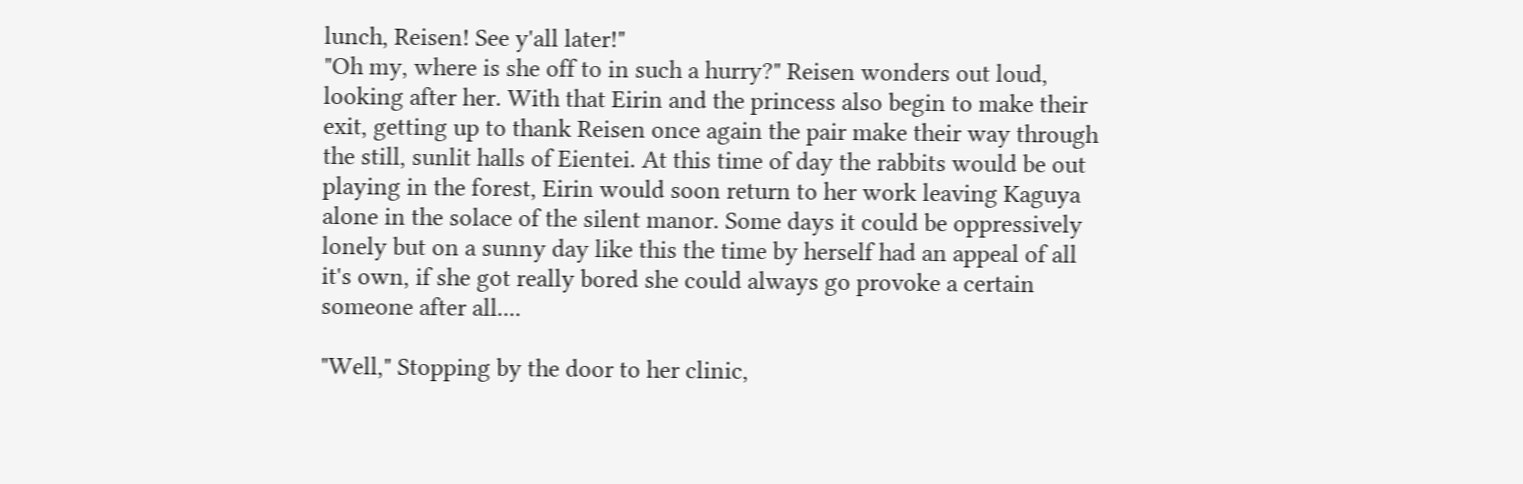lunch, Reisen! See y'all later!"
"Oh my, where is she off to in such a hurry?" Reisen wonders out loud, looking after her. With that Eirin and the princess also begin to make their exit, getting up to thank Reisen once again the pair make their way through the still, sunlit halls of Eientei. At this time of day the rabbits would be out playing in the forest, Eirin would soon return to her work leaving Kaguya alone in the solace of the silent manor. Some days it could be oppressively lonely but on a sunny day like this the time by herself had an appeal of all it's own, if she got really bored she could always go provoke a certain someone after all....

"Well," Stopping by the door to her clinic,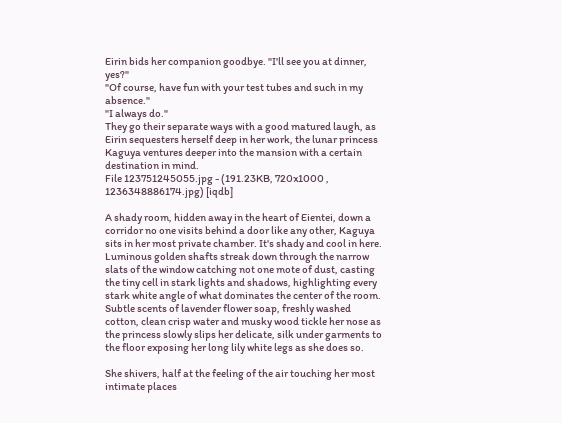Eirin bids her companion goodbye. "I'll see you at dinner, yes?"
"Of course, have fun with your test tubes and such in my absence."
"I always do."
They go their separate ways with a good matured laugh, as Eirin sequesters herself deep in her work, the lunar princess Kaguya ventures deeper into the mansion with a certain destination in mind.
File 123751245055.jpg - (191.23KB, 720x1000 , 1236348886174.jpg) [iqdb]

A shady room, hidden away in the heart of Eientei, down a corridor no one visits behind a door like any other, Kaguya sits in her most private chamber. It's shady and cool in here. Luminous golden shafts streak down through the narrow slats of the window catching not one mote of dust, casting the tiny cell in stark lights and shadows, highlighting every stark white angle of what dominates the center of the room. Subtle scents of lavender flower soap, freshly washed cotton, clean crisp water and musky wood tickle her nose as the princess slowly slips her delicate, silk under garments to the floor exposing her long lily white legs as she does so.

She shivers, half at the feeling of the air touching her most intimate places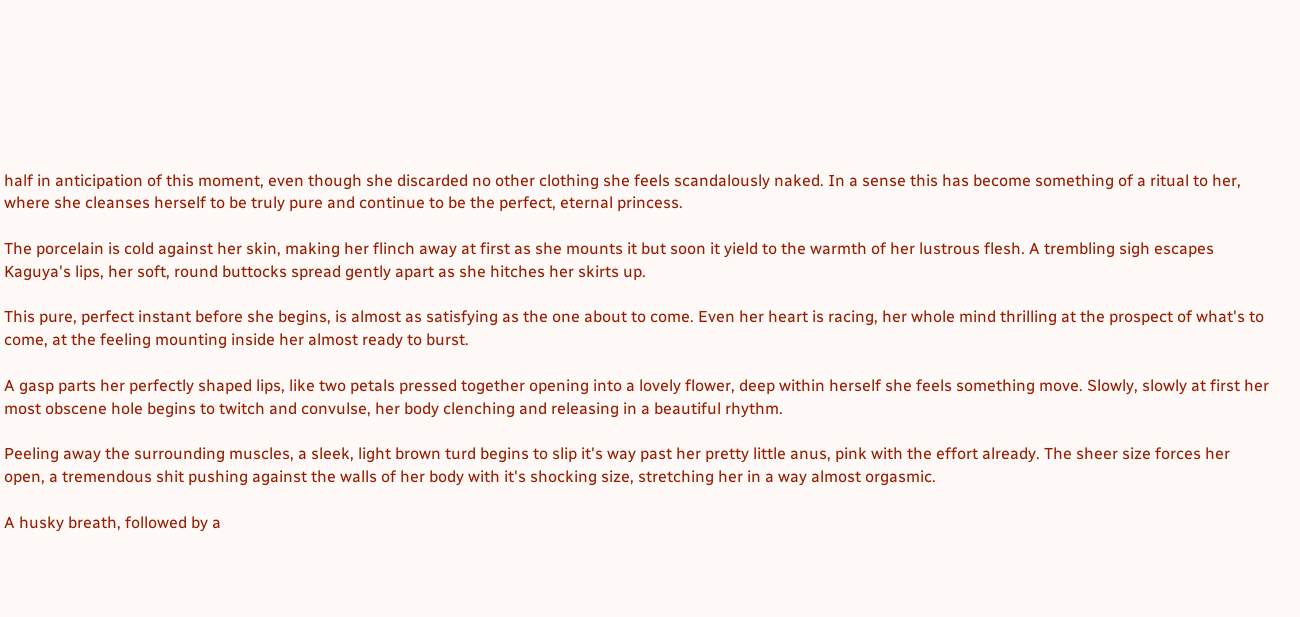half in anticipation of this moment, even though she discarded no other clothing she feels scandalously naked. In a sense this has become something of a ritual to her, where she cleanses herself to be truly pure and continue to be the perfect, eternal princess.

The porcelain is cold against her skin, making her flinch away at first as she mounts it but soon it yield to the warmth of her lustrous flesh. A trembling sigh escapes Kaguya's lips, her soft, round buttocks spread gently apart as she hitches her skirts up.

This pure, perfect instant before she begins, is almost as satisfying as the one about to come. Even her heart is racing, her whole mind thrilling at the prospect of what's to come, at the feeling mounting inside her almost ready to burst.

A gasp parts her perfectly shaped lips, like two petals pressed together opening into a lovely flower, deep within herself she feels something move. Slowly, slowly at first her most obscene hole begins to twitch and convulse, her body clenching and releasing in a beautiful rhythm.

Peeling away the surrounding muscles, a sleek, light brown turd begins to slip it's way past her pretty little anus, pink with the effort already. The sheer size forces her open, a tremendous shit pushing against the walls of her body with it's shocking size, stretching her in a way almost orgasmic.

A husky breath, followed by a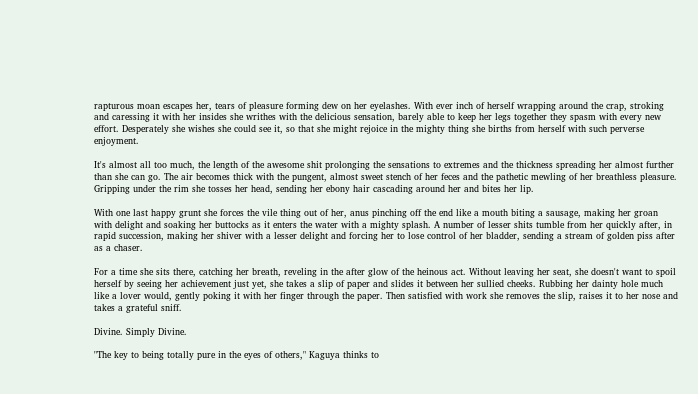rapturous moan escapes her, tears of pleasure forming dew on her eyelashes. With ever inch of herself wrapping around the crap, stroking and caressing it with her insides she writhes with the delicious sensation, barely able to keep her legs together they spasm with every new effort. Desperately she wishes she could see it, so that she might rejoice in the mighty thing she births from herself with such perverse enjoyment.

It's almost all too much, the length of the awesome shit prolonging the sensations to extremes and the thickness spreading her almost further than she can go. The air becomes thick with the pungent, almost sweet stench of her feces and the pathetic mewling of her breathless pleasure. Gripping under the rim she tosses her head, sending her ebony hair cascading around her and bites her lip.

With one last happy grunt she forces the vile thing out of her, anus pinching off the end like a mouth biting a sausage, making her groan with delight and soaking her buttocks as it enters the water with a mighty splash. A number of lesser shits tumble from her quickly after, in rapid succession, making her shiver with a lesser delight and forcing her to lose control of her bladder, sending a stream of golden piss after as a chaser.

For a time she sits there, catching her breath, reveling in the after glow of the heinous act. Without leaving her seat, she doesn't want to spoil herself by seeing her achievement just yet, she takes a slip of paper and slides it between her sullied cheeks. Rubbing her dainty hole much like a lover would, gently poking it with her finger through the paper. Then satisfied with work she removes the slip, raises it to her nose and takes a grateful sniff.

Divine. Simply Divine.

"The key to being totally pure in the eyes of others," Kaguya thinks to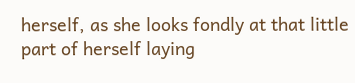herself, as she looks fondly at that little part of herself laying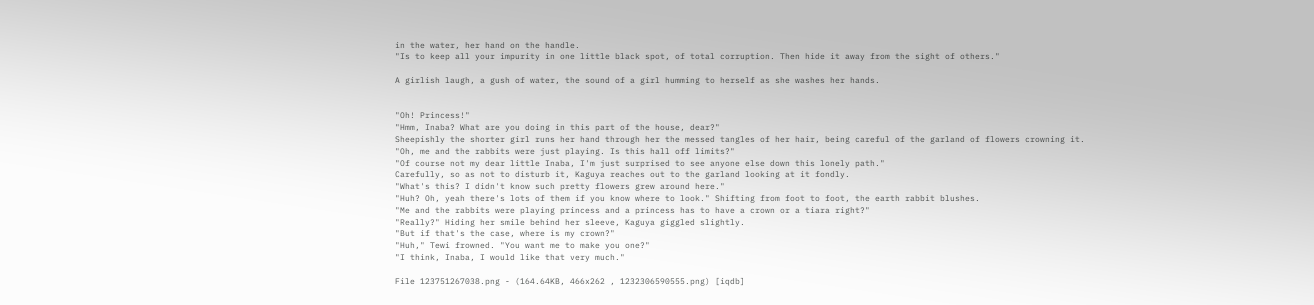in the water, her hand on the handle.
"Is to keep all your impurity in one little black spot, of total corruption. Then hide it away from the sight of others."

A girlish laugh, a gush of water, the sound of a girl humming to herself as she washes her hands.


"Oh! Princess!"
"Hmm, Inaba? What are you doing in this part of the house, dear?"
Sheepishly the shorter girl runs her hand through her the messed tangles of her hair, being careful of the garland of flowers crowning it.
"Oh, me and the rabbits were just playing. Is this hall off limits?"
"Of course not my dear little Inaba, I'm just surprised to see anyone else down this lonely path."
Carefully, so as not to disturb it, Kaguya reaches out to the garland looking at it fondly.
"What's this? I didn't know such pretty flowers grew around here."
"Huh? Oh, yeah there's lots of them if you know where to look." Shifting from foot to foot, the earth rabbit blushes.
"Me and the rabbits were playing princess and a princess has to have a crown or a tiara right?"
"Really?" Hiding her smile behind her sleeve, Kaguya giggled slightly.
"But if that's the case, where is my crown?"
"Huh," Tewi frowned. "You want me to make you one?"
"I think, Inaba, I would like that very much."

File 123751267038.png - (164.64KB, 466x262 , 1232306590555.png) [iqdb]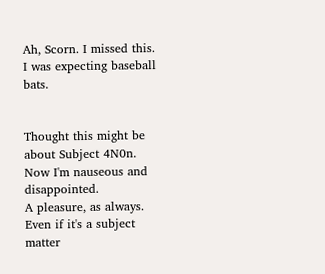Ah, Scorn. I missed this.
I was expecting baseball bats.


Thought this might be about Subject 4N0n. Now I'm nauseous and disappointed.
A pleasure, as always. Even if it's a subject matter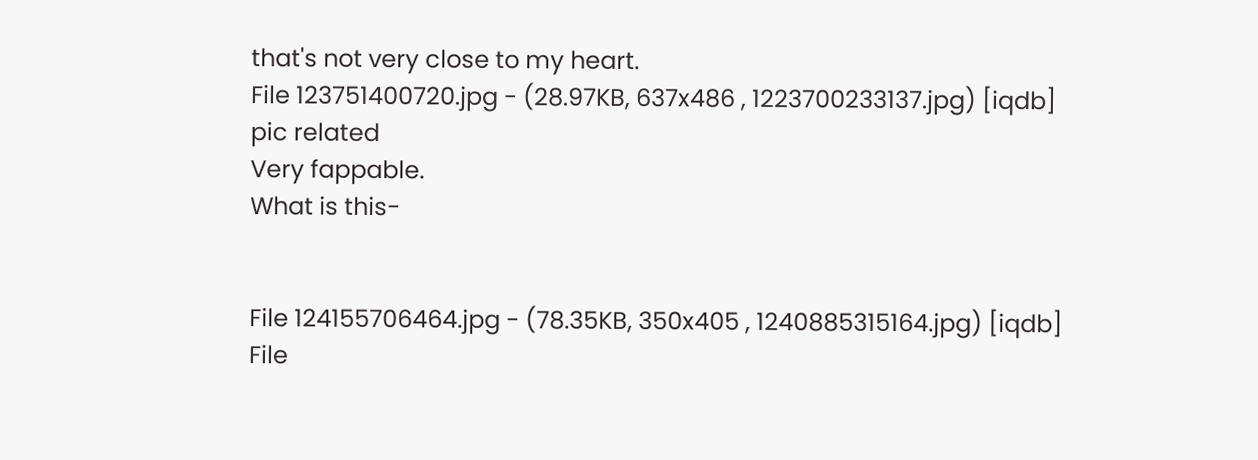that's not very close to my heart.
File 123751400720.jpg - (28.97KB, 637x486 , 1223700233137.jpg) [iqdb]
pic related
Very fappable.
What is this-


File 124155706464.jpg - (78.35KB, 350x405 , 1240885315164.jpg) [iqdb]
File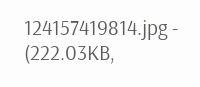124157419814.jpg - (222.03KB,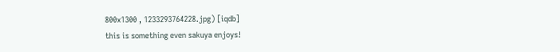800x1300 , 1233293764228.jpg) [iqdb]
this is something even sakuya enjoys!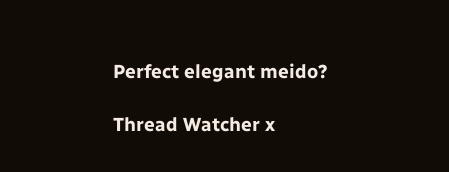Perfect elegant meido?

Thread Watcher x